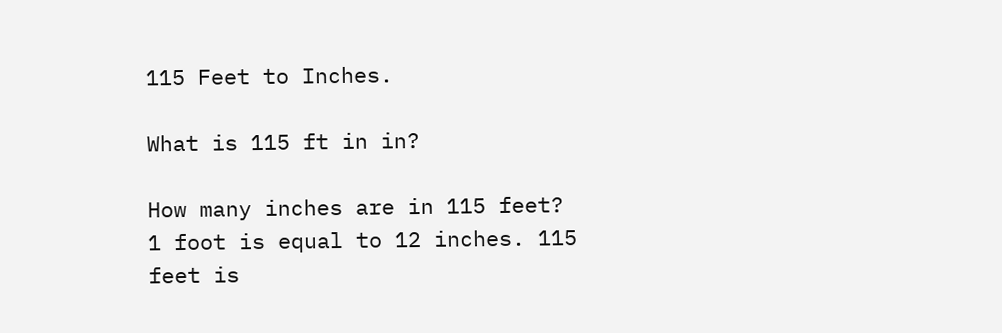115 Feet to Inches.

What is 115 ft in in?

How many inches are in 115 feet?
1 foot is equal to 12 inches. 115 feet is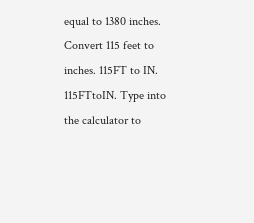equal to 1380 inches.
Convert 115 feet to inches. 115FT to IN. 115FTtoIN. Type into the calculator to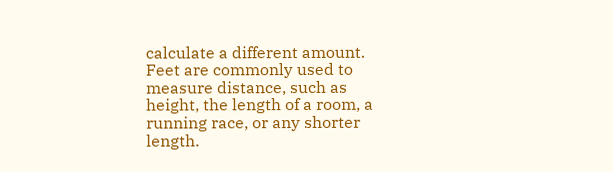calculate a different amount. Feet are commonly used to measure distance, such as height, the length of a room, a running race, or any shorter length.